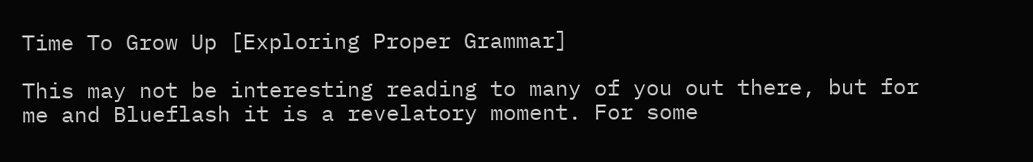Time To Grow Up [Exploring Proper Grammar]

This may not be interesting reading to many of you out there, but for me and Blueflash it is a revelatory moment. For some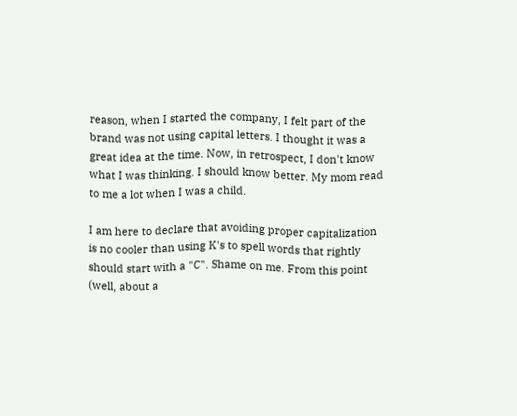reason, when I started the company, I felt part of the brand was not using capital letters. I thought it was a great idea at the time. Now, in retrospect, I don't know what I was thinking. I should know better. My mom read to me a lot when I was a child.

I am here to declare that avoiding proper capitalization is no cooler than using K's to spell words that rightly should start with a "C". Shame on me. From this point (well, about a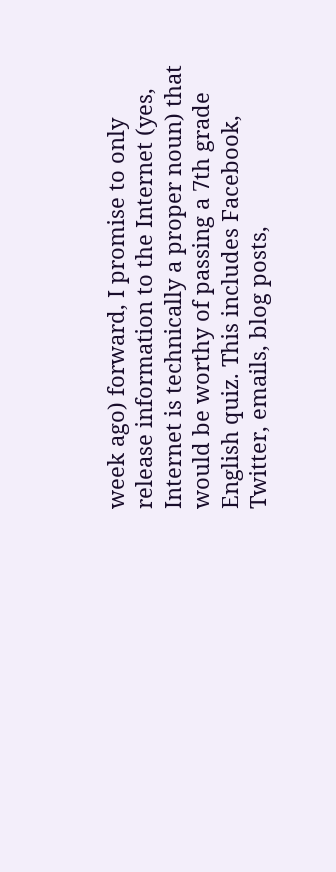week ago) forward, I promise to only release information to the Internet (yes, Internet is technically a proper noun) that would be worthy of passing a 7th grade English quiz. This includes Facebook, Twitter, emails, blog posts,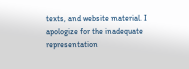texts, and website material. I apologize for the inadequate representation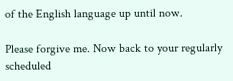of the English language up until now.

Please forgive me. Now back to your regularly scheduled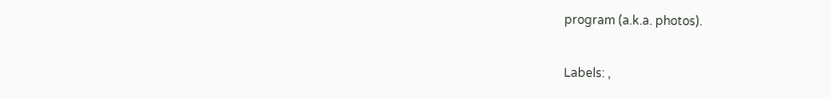program (a.k.a. photos).

Labels: ,